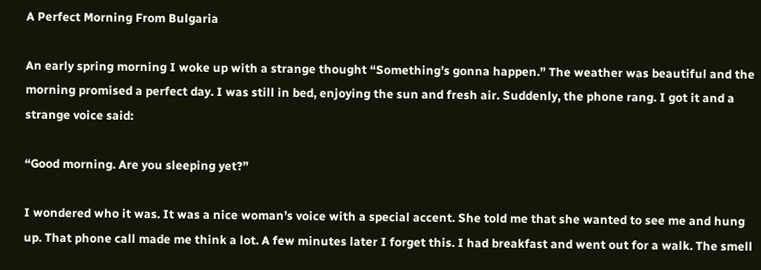A Perfect Morning From Bulgaria

An early spring morning I woke up with a strange thought “Something’s gonna happen.” The weather was beautiful and the morning promised a perfect day. I was still in bed, enjoying the sun and fresh air. Suddenly, the phone rang. I got it and a strange voice said:

“Good morning. Are you sleeping yet?”

I wondered who it was. It was a nice woman’s voice with a special accent. She told me that she wanted to see me and hung up. That phone call made me think a lot. A few minutes later I forget this. I had breakfast and went out for a walk. The smell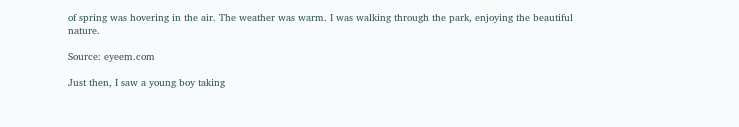of spring was hovering in the air. The weather was warm. I was walking through the park, enjoying the beautiful nature.

Source: eyeem.com

Just then, I saw a young boy taking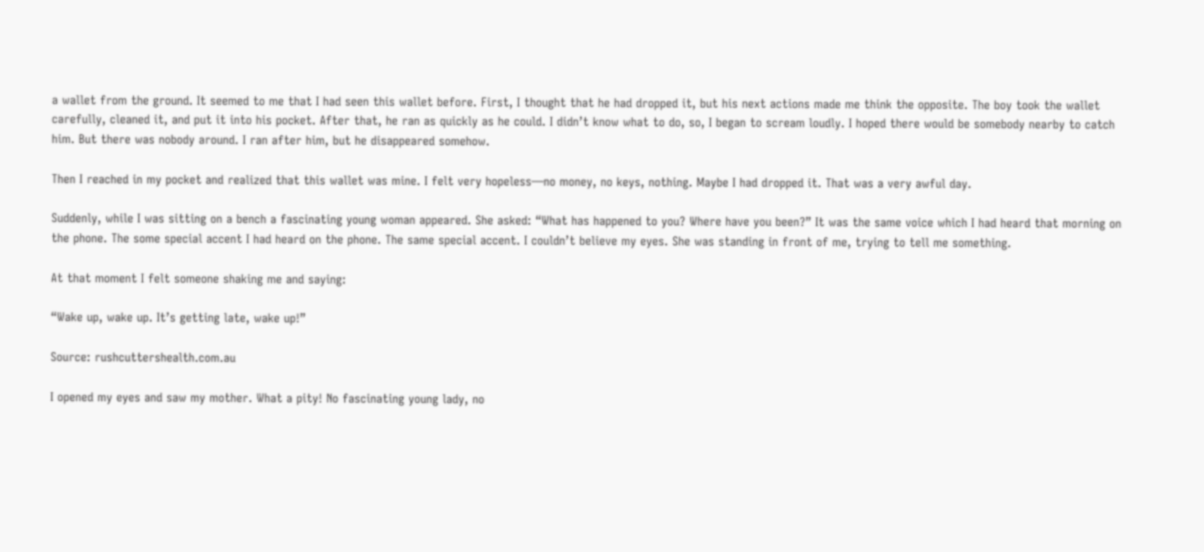a wallet from the ground. It seemed to me that I had seen this wallet before. First, I thought that he had dropped it, but his next actions made me think the opposite. The boy took the wallet carefully, cleaned it, and put it into his pocket. After that, he ran as quickly as he could. I didn’t know what to do, so, I began to scream loudly. I hoped there would be somebody nearby to catch him. But there was nobody around. I ran after him, but he disappeared somehow.

Then I reached in my pocket and realized that this wallet was mine. I felt very hopeless—no money, no keys, nothing. Maybe I had dropped it. That was a very awful day.

Suddenly, while I was sitting on a bench a fascinating young woman appeared. She asked: “What has happened to you? Where have you been?” It was the same voice which I had heard that morning on the phone. The some special accent I had heard on the phone. The same special accent. I couldn’t believe my eyes. She was standing in front of me, trying to tell me something.

At that moment I felt someone shaking me and saying:

“Wake up, wake up. It’s getting late, wake up!”

Source: rushcuttershealth.com.au

I opened my eyes and saw my mother. What a pity! No fascinating young lady, no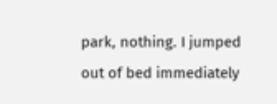park, nothing. I jumped out of bed immediately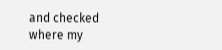and checked where my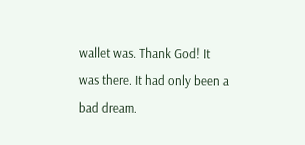wallet was. Thank God! It was there. It had only been a bad dream.